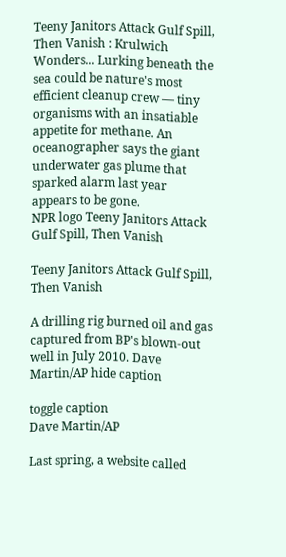Teeny Janitors Attack Gulf Spill, Then Vanish : Krulwich Wonders... Lurking beneath the sea could be nature's most efficient cleanup crew — tiny organisms with an insatiable appetite for methane. An oceanographer says the giant underwater gas plume that sparked alarm last year appears to be gone.
NPR logo Teeny Janitors Attack Gulf Spill, Then Vanish

Teeny Janitors Attack Gulf Spill, Then Vanish

A drilling rig burned oil and gas captured from BP's blown-out well in July 2010. Dave Martin/AP hide caption

toggle caption
Dave Martin/AP

Last spring, a website called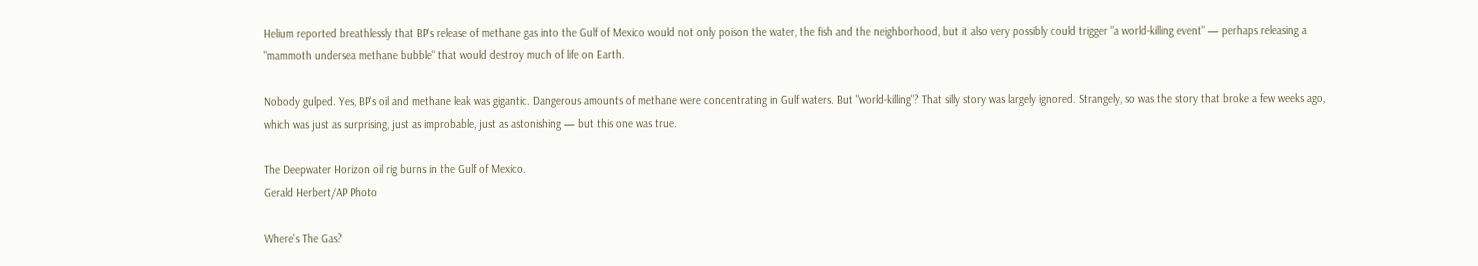Helium reported breathlessly that BP's release of methane gas into the Gulf of Mexico would not only poison the water, the fish and the neighborhood, but it also very possibly could trigger "a world-killing event" — perhaps releasing a "mammoth undersea methane bubble" that would destroy much of life on Earth.

Nobody gulped. Yes, BP's oil and methane leak was gigantic. Dangerous amounts of methane were concentrating in Gulf waters. But "world-killing"? That silly story was largely ignored. Strangely, so was the story that broke a few weeks ago, which was just as surprising, just as improbable, just as astonishing — but this one was true.

The Deepwater Horizon oil rig burns in the Gulf of Mexico.
Gerald Herbert/AP Photo

Where's The Gas?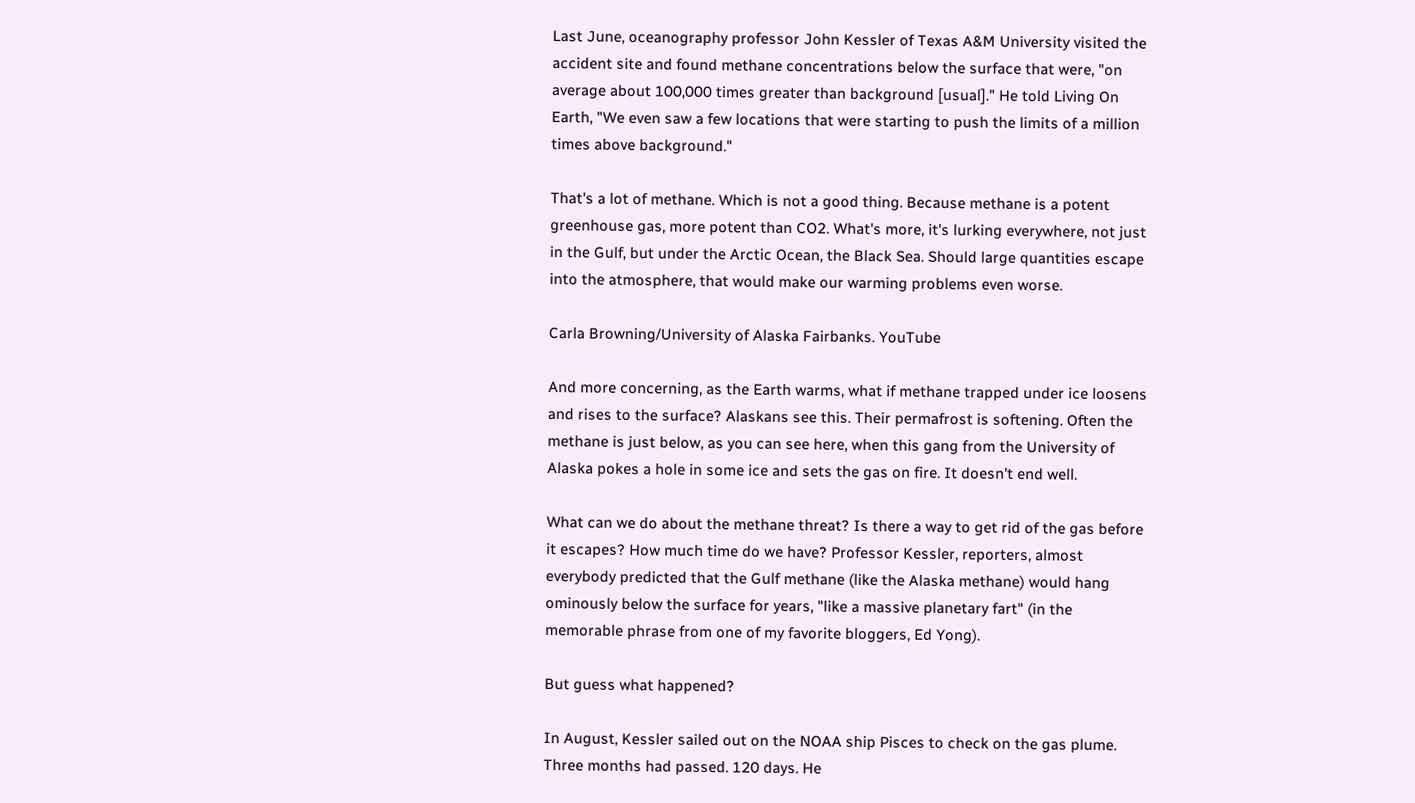Last June, oceanography professor John Kessler of Texas A&M University visited the accident site and found methane concentrations below the surface that were, "on average about 100,000 times greater than background [usual]." He told Living On Earth, "We even saw a few locations that were starting to push the limits of a million times above background."

That's a lot of methane. Which is not a good thing. Because methane is a potent greenhouse gas, more potent than CO2. What's more, it's lurking everywhere, not just in the Gulf, but under the Arctic Ocean, the Black Sea. Should large quantities escape into the atmosphere, that would make our warming problems even worse.

Carla Browning/University of Alaska Fairbanks. YouTube

And more concerning, as the Earth warms, what if methane trapped under ice loosens and rises to the surface? Alaskans see this. Their permafrost is softening. Often the methane is just below, as you can see here, when this gang from the University of Alaska pokes a hole in some ice and sets the gas on fire. It doesn't end well.

What can we do about the methane threat? Is there a way to get rid of the gas before it escapes? How much time do we have? Professor Kessler, reporters, almost everybody predicted that the Gulf methane (like the Alaska methane) would hang ominously below the surface for years, "like a massive planetary fart" (in the memorable phrase from one of my favorite bloggers, Ed Yong).

But guess what happened?

In August, Kessler sailed out on the NOAA ship Pisces to check on the gas plume. Three months had passed. 120 days. He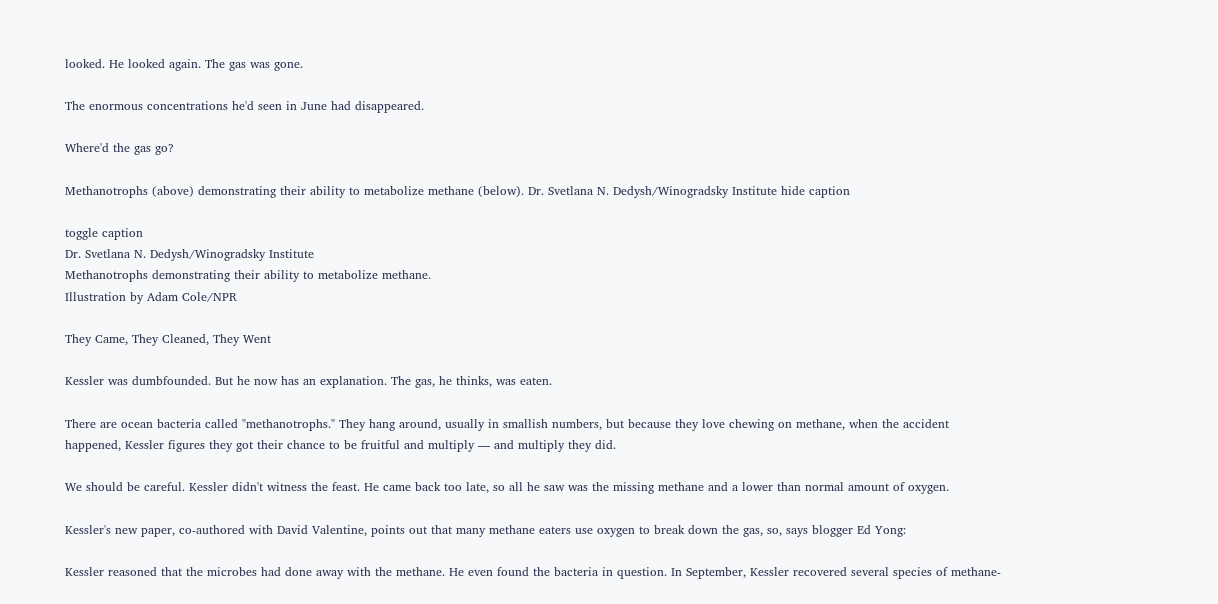looked. He looked again. The gas was gone.

The enormous concentrations he'd seen in June had disappeared.

Where'd the gas go?

Methanotrophs (above) demonstrating their ability to metabolize methane (below). Dr. Svetlana N. Dedysh/Winogradsky Institute hide caption

toggle caption
Dr. Svetlana N. Dedysh/Winogradsky Institute
Methanotrophs demonstrating their ability to metabolize methane.
Illustration by Adam Cole/NPR

They Came, They Cleaned, They Went

Kessler was dumbfounded. But he now has an explanation. The gas, he thinks, was eaten.

There are ocean bacteria called "methanotrophs." They hang around, usually in smallish numbers, but because they love chewing on methane, when the accident happened, Kessler figures they got their chance to be fruitful and multiply — and multiply they did.

We should be careful. Kessler didn't witness the feast. He came back too late, so all he saw was the missing methane and a lower than normal amount of oxygen.

Kessler's new paper, co-authored with David Valentine, points out that many methane eaters use oxygen to break down the gas, so, says blogger Ed Yong:

Kessler reasoned that the microbes had done away with the methane. He even found the bacteria in question. In September, Kessler recovered several species of methane-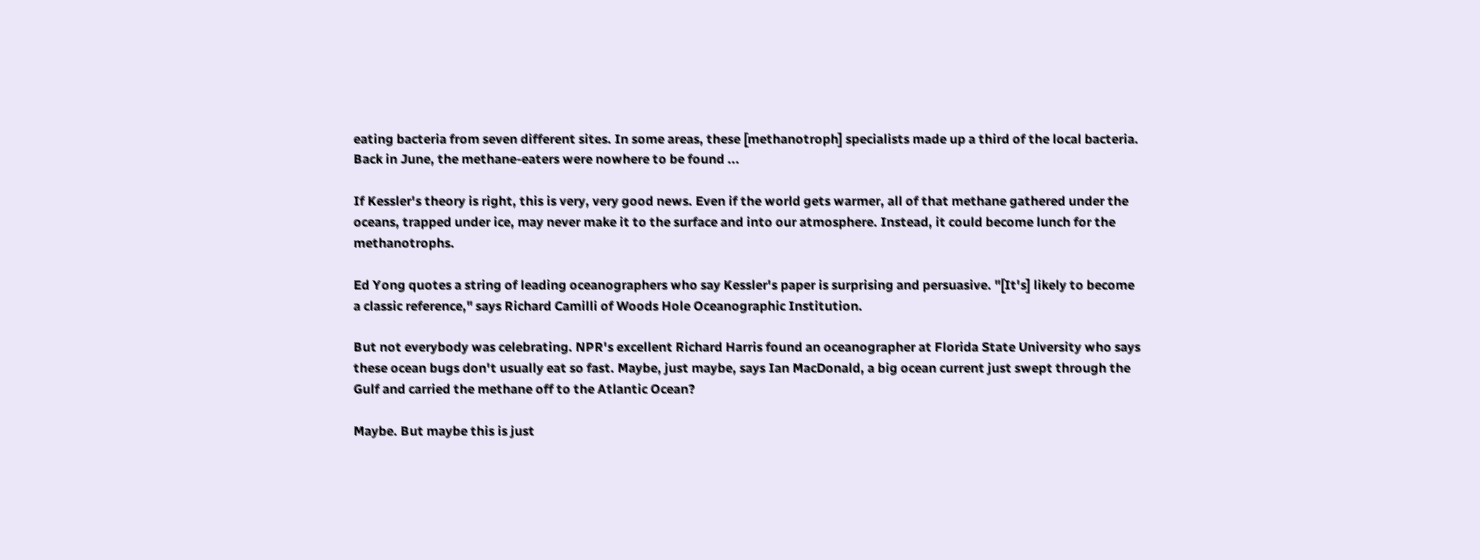eating bacteria from seven different sites. In some areas, these [methanotroph] specialists made up a third of the local bacteria. Back in June, the methane-eaters were nowhere to be found ...

If Kessler's theory is right, this is very, very good news. Even if the world gets warmer, all of that methane gathered under the oceans, trapped under ice, may never make it to the surface and into our atmosphere. Instead, it could become lunch for the methanotrophs.

Ed Yong quotes a string of leading oceanographers who say Kessler's paper is surprising and persuasive. "[It's] likely to become a classic reference," says Richard Camilli of Woods Hole Oceanographic Institution.

But not everybody was celebrating. NPR's excellent Richard Harris found an oceanographer at Florida State University who says these ocean bugs don't usually eat so fast. Maybe, just maybe, says Ian MacDonald, a big ocean current just swept through the Gulf and carried the methane off to the Atlantic Ocean?

Maybe. But maybe this is just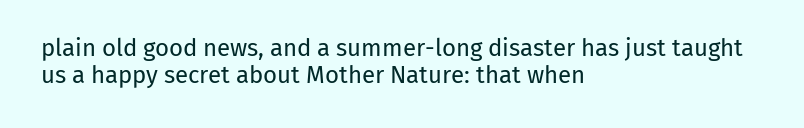plain old good news, and a summer-long disaster has just taught us a happy secret about Mother Nature: that when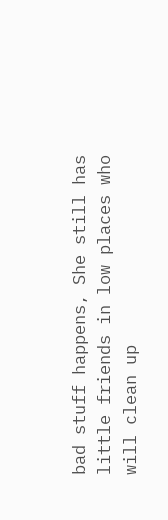bad stuff happens, She still has little friends in low places who will clean up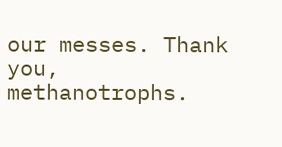our messes. Thank you, methanotrophs.